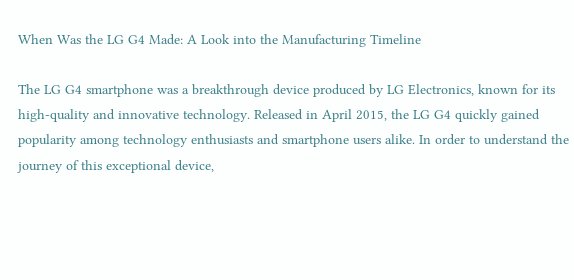When Was the LG G4 Made: A Look into the Manufacturing Timeline

The LG G4 smartphone was a breakthrough device produced by LG Electronics, known for its high-quality and innovative technology. Released in April 2015, the LG G4 quickly gained popularity among technology enthusiasts and smartphone users alike. In order to understand the journey of this exceptional device,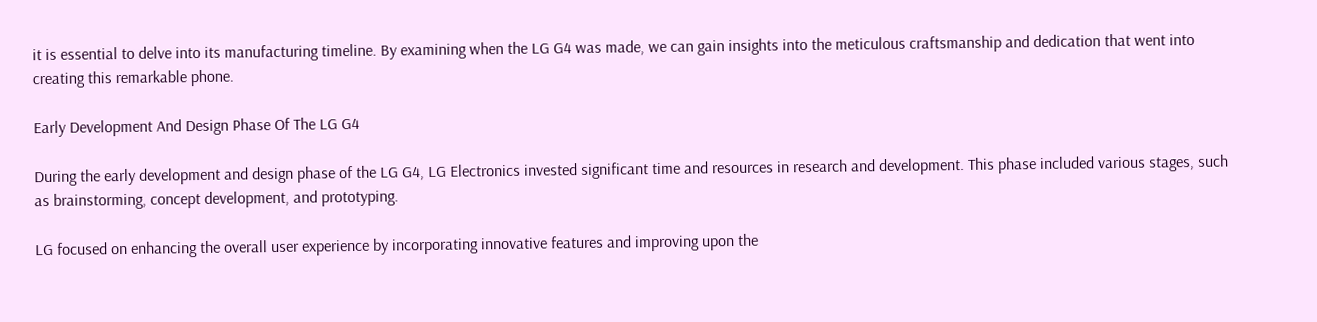it is essential to delve into its manufacturing timeline. By examining when the LG G4 was made, we can gain insights into the meticulous craftsmanship and dedication that went into creating this remarkable phone.

Early Development And Design Phase Of The LG G4

During the early development and design phase of the LG G4, LG Electronics invested significant time and resources in research and development. This phase included various stages, such as brainstorming, concept development, and prototyping.

LG focused on enhancing the overall user experience by incorporating innovative features and improving upon the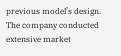previous model’s design. The company conducted extensive market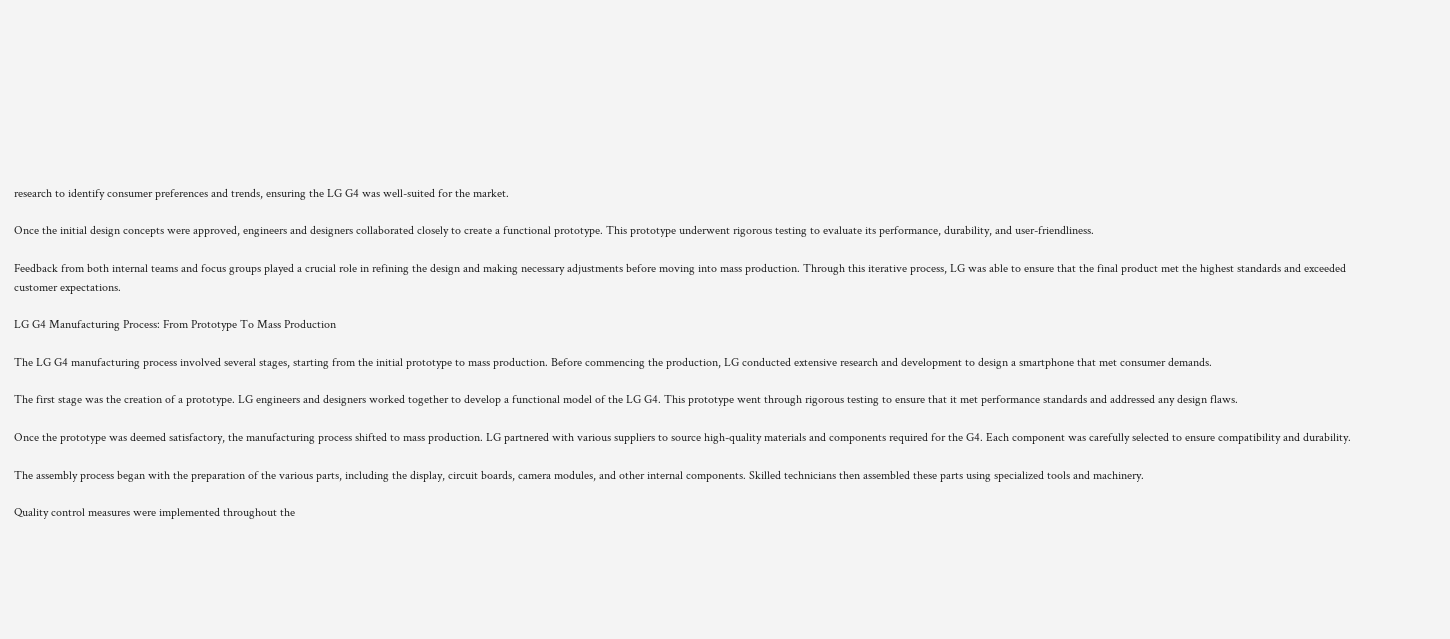research to identify consumer preferences and trends, ensuring the LG G4 was well-suited for the market.

Once the initial design concepts were approved, engineers and designers collaborated closely to create a functional prototype. This prototype underwent rigorous testing to evaluate its performance, durability, and user-friendliness.

Feedback from both internal teams and focus groups played a crucial role in refining the design and making necessary adjustments before moving into mass production. Through this iterative process, LG was able to ensure that the final product met the highest standards and exceeded customer expectations.

LG G4 Manufacturing Process: From Prototype To Mass Production

The LG G4 manufacturing process involved several stages, starting from the initial prototype to mass production. Before commencing the production, LG conducted extensive research and development to design a smartphone that met consumer demands.

The first stage was the creation of a prototype. LG engineers and designers worked together to develop a functional model of the LG G4. This prototype went through rigorous testing to ensure that it met performance standards and addressed any design flaws.

Once the prototype was deemed satisfactory, the manufacturing process shifted to mass production. LG partnered with various suppliers to source high-quality materials and components required for the G4. Each component was carefully selected to ensure compatibility and durability.

The assembly process began with the preparation of the various parts, including the display, circuit boards, camera modules, and other internal components. Skilled technicians then assembled these parts using specialized tools and machinery.

Quality control measures were implemented throughout the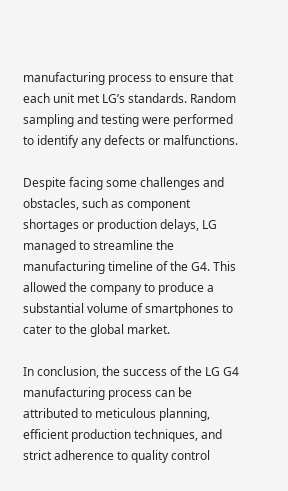manufacturing process to ensure that each unit met LG’s standards. Random sampling and testing were performed to identify any defects or malfunctions.

Despite facing some challenges and obstacles, such as component shortages or production delays, LG managed to streamline the manufacturing timeline of the G4. This allowed the company to produce a substantial volume of smartphones to cater to the global market.

In conclusion, the success of the LG G4 manufacturing process can be attributed to meticulous planning, efficient production techniques, and strict adherence to quality control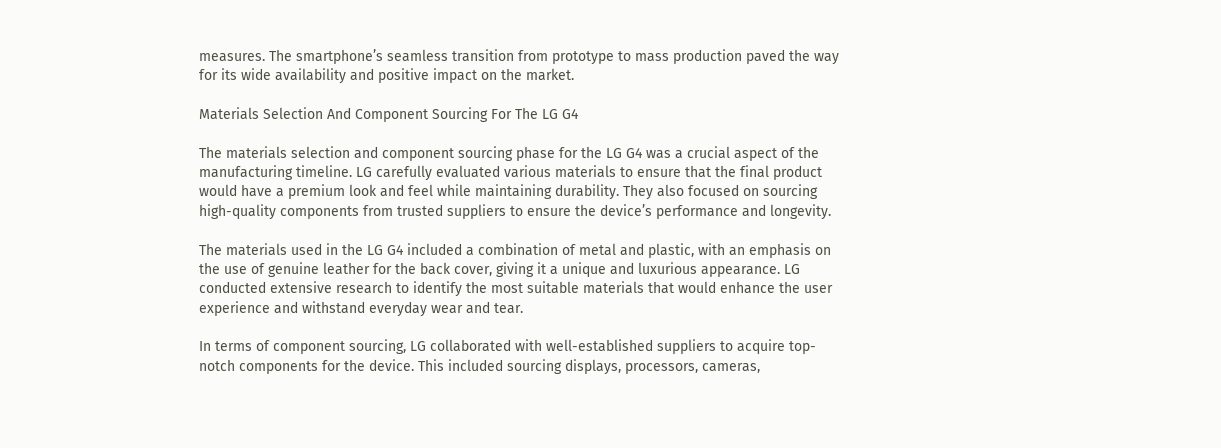measures. The smartphone’s seamless transition from prototype to mass production paved the way for its wide availability and positive impact on the market.

Materials Selection And Component Sourcing For The LG G4

The materials selection and component sourcing phase for the LG G4 was a crucial aspect of the manufacturing timeline. LG carefully evaluated various materials to ensure that the final product would have a premium look and feel while maintaining durability. They also focused on sourcing high-quality components from trusted suppliers to ensure the device’s performance and longevity.

The materials used in the LG G4 included a combination of metal and plastic, with an emphasis on the use of genuine leather for the back cover, giving it a unique and luxurious appearance. LG conducted extensive research to identify the most suitable materials that would enhance the user experience and withstand everyday wear and tear.

In terms of component sourcing, LG collaborated with well-established suppliers to acquire top-notch components for the device. This included sourcing displays, processors, cameras,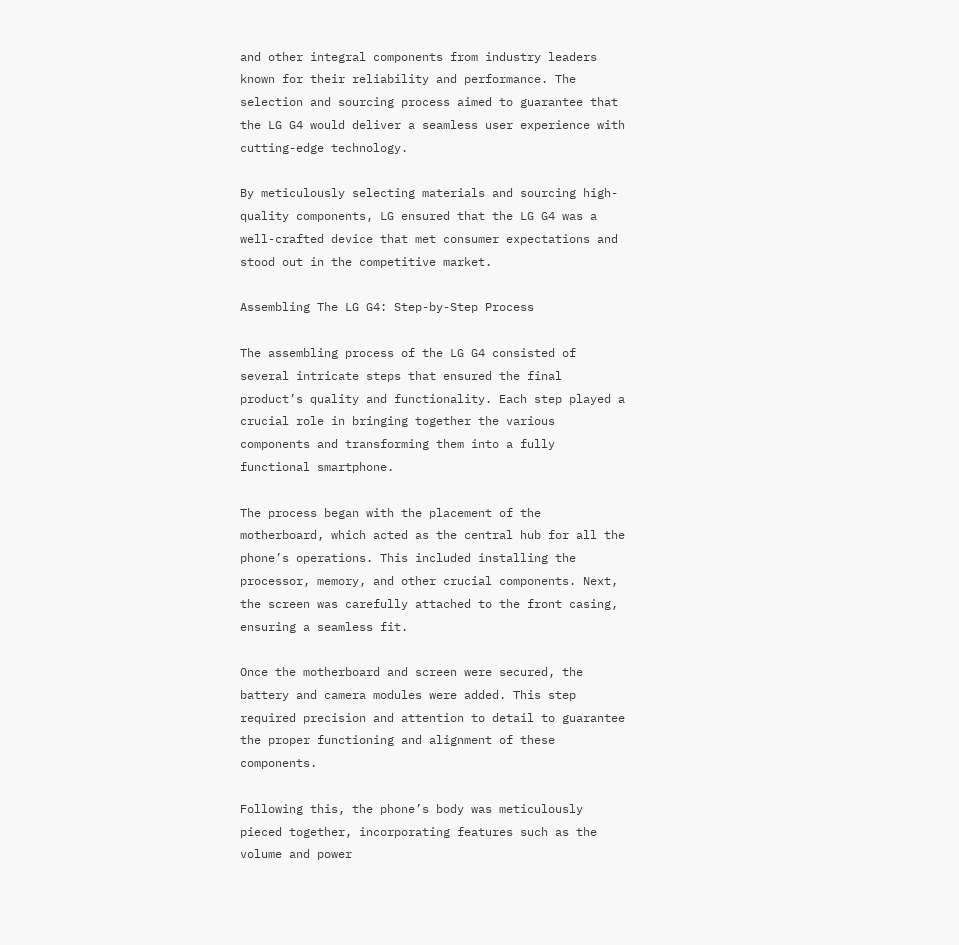and other integral components from industry leaders known for their reliability and performance. The selection and sourcing process aimed to guarantee that the LG G4 would deliver a seamless user experience with cutting-edge technology.

By meticulously selecting materials and sourcing high-quality components, LG ensured that the LG G4 was a well-crafted device that met consumer expectations and stood out in the competitive market.

Assembling The LG G4: Step-by-Step Process

The assembling process of the LG G4 consisted of several intricate steps that ensured the final product’s quality and functionality. Each step played a crucial role in bringing together the various components and transforming them into a fully functional smartphone.

The process began with the placement of the motherboard, which acted as the central hub for all the phone’s operations. This included installing the processor, memory, and other crucial components. Next, the screen was carefully attached to the front casing, ensuring a seamless fit.

Once the motherboard and screen were secured, the battery and camera modules were added. This step required precision and attention to detail to guarantee the proper functioning and alignment of these components.

Following this, the phone’s body was meticulously pieced together, incorporating features such as the volume and power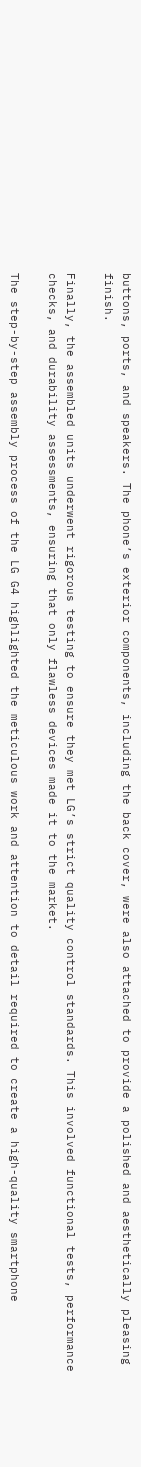buttons, ports, and speakers. The phone’s exterior components, including the back cover, were also attached to provide a polished and aesthetically pleasing finish.

Finally, the assembled units underwent rigorous testing to ensure they met LG’s strict quality control standards. This involved functional tests, performance checks, and durability assessments, ensuring that only flawless devices made it to the market.

The step-by-step assembly process of the LG G4 highlighted the meticulous work and attention to detail required to create a high-quality smartphone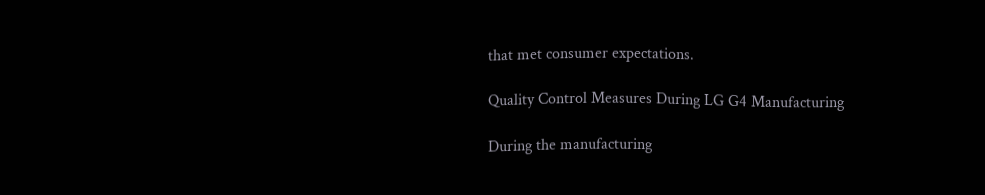that met consumer expectations.

Quality Control Measures During LG G4 Manufacturing

During the manufacturing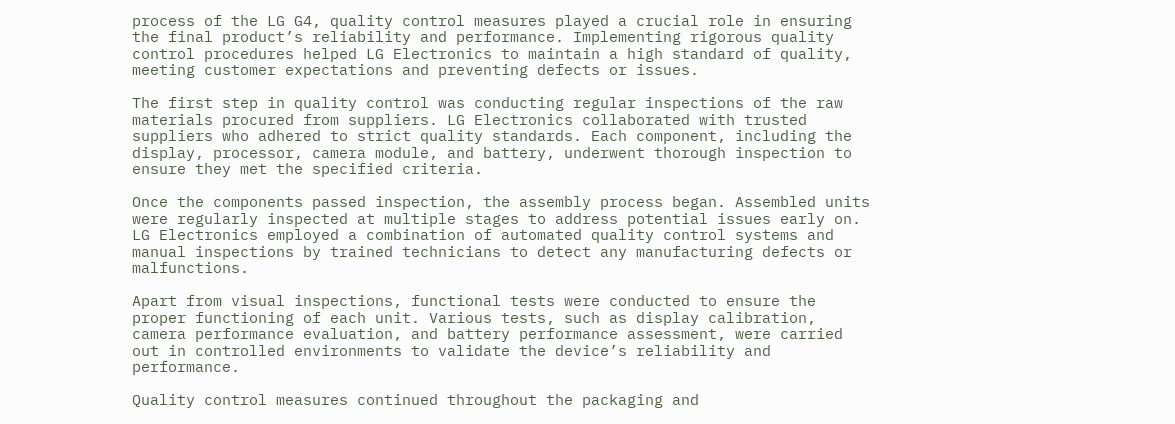process of the LG G4, quality control measures played a crucial role in ensuring the final product’s reliability and performance. Implementing rigorous quality control procedures helped LG Electronics to maintain a high standard of quality, meeting customer expectations and preventing defects or issues.

The first step in quality control was conducting regular inspections of the raw materials procured from suppliers. LG Electronics collaborated with trusted suppliers who adhered to strict quality standards. Each component, including the display, processor, camera module, and battery, underwent thorough inspection to ensure they met the specified criteria.

Once the components passed inspection, the assembly process began. Assembled units were regularly inspected at multiple stages to address potential issues early on. LG Electronics employed a combination of automated quality control systems and manual inspections by trained technicians to detect any manufacturing defects or malfunctions.

Apart from visual inspections, functional tests were conducted to ensure the proper functioning of each unit. Various tests, such as display calibration, camera performance evaluation, and battery performance assessment, were carried out in controlled environments to validate the device’s reliability and performance.

Quality control measures continued throughout the packaging and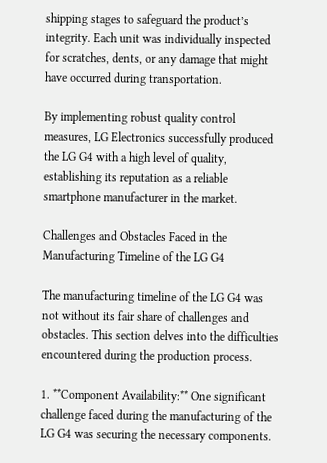shipping stages to safeguard the product’s integrity. Each unit was individually inspected for scratches, dents, or any damage that might have occurred during transportation.

By implementing robust quality control measures, LG Electronics successfully produced the LG G4 with a high level of quality, establishing its reputation as a reliable smartphone manufacturer in the market.

Challenges and Obstacles Faced in the Manufacturing Timeline of the LG G4

The manufacturing timeline of the LG G4 was not without its fair share of challenges and obstacles. This section delves into the difficulties encountered during the production process.

1. **Component Availability:** One significant challenge faced during the manufacturing of the LG G4 was securing the necessary components.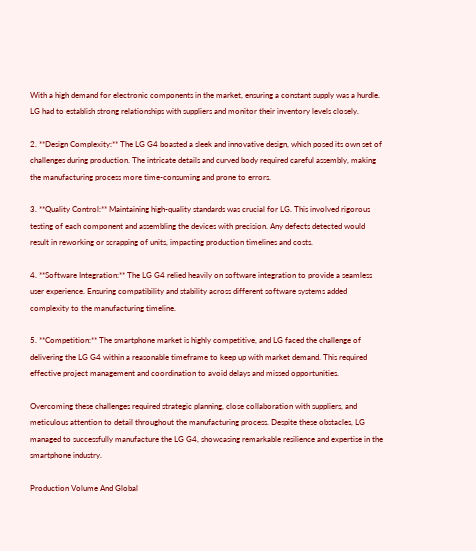With a high demand for electronic components in the market, ensuring a constant supply was a hurdle. LG had to establish strong relationships with suppliers and monitor their inventory levels closely.

2. **Design Complexity:** The LG G4 boasted a sleek and innovative design, which posed its own set of challenges during production. The intricate details and curved body required careful assembly, making the manufacturing process more time-consuming and prone to errors.

3. **Quality Control:** Maintaining high-quality standards was crucial for LG. This involved rigorous testing of each component and assembling the devices with precision. Any defects detected would result in reworking or scrapping of units, impacting production timelines and costs.

4. **Software Integration:** The LG G4 relied heavily on software integration to provide a seamless user experience. Ensuring compatibility and stability across different software systems added complexity to the manufacturing timeline.

5. **Competition:** The smartphone market is highly competitive, and LG faced the challenge of delivering the LG G4 within a reasonable timeframe to keep up with market demand. This required effective project management and coordination to avoid delays and missed opportunities.

Overcoming these challenges required strategic planning, close collaboration with suppliers, and meticulous attention to detail throughout the manufacturing process. Despite these obstacles, LG managed to successfully manufacture the LG G4, showcasing remarkable resilience and expertise in the smartphone industry.

Production Volume And Global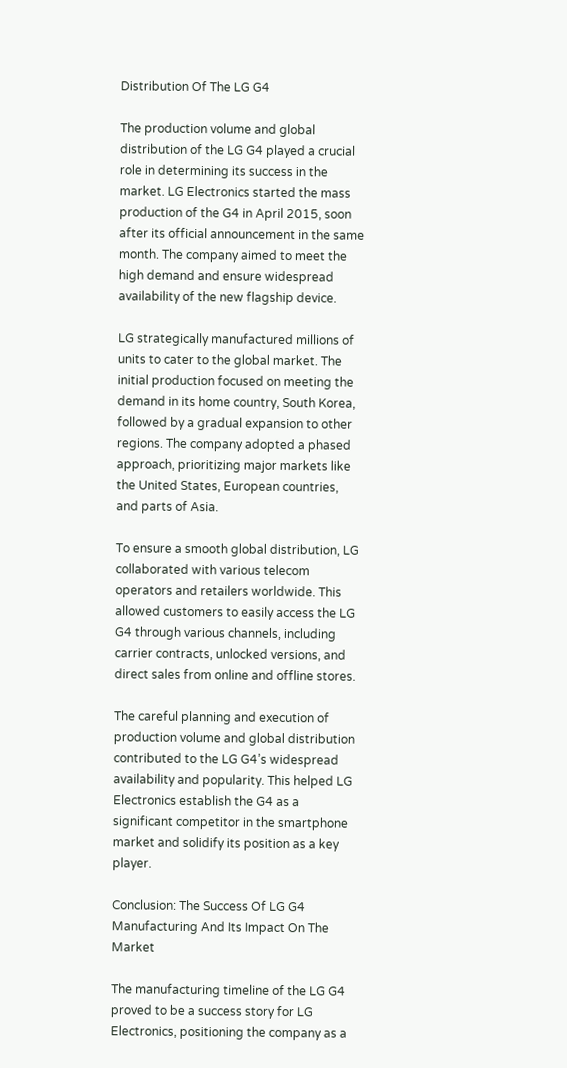Distribution Of The LG G4

The production volume and global distribution of the LG G4 played a crucial role in determining its success in the market. LG Electronics started the mass production of the G4 in April 2015, soon after its official announcement in the same month. The company aimed to meet the high demand and ensure widespread availability of the new flagship device.

LG strategically manufactured millions of units to cater to the global market. The initial production focused on meeting the demand in its home country, South Korea, followed by a gradual expansion to other regions. The company adopted a phased approach, prioritizing major markets like the United States, European countries, and parts of Asia.

To ensure a smooth global distribution, LG collaborated with various telecom operators and retailers worldwide. This allowed customers to easily access the LG G4 through various channels, including carrier contracts, unlocked versions, and direct sales from online and offline stores.

The careful planning and execution of production volume and global distribution contributed to the LG G4’s widespread availability and popularity. This helped LG Electronics establish the G4 as a significant competitor in the smartphone market and solidify its position as a key player.

Conclusion: The Success Of LG G4 Manufacturing And Its Impact On The Market

The manufacturing timeline of the LG G4 proved to be a success story for LG Electronics, positioning the company as a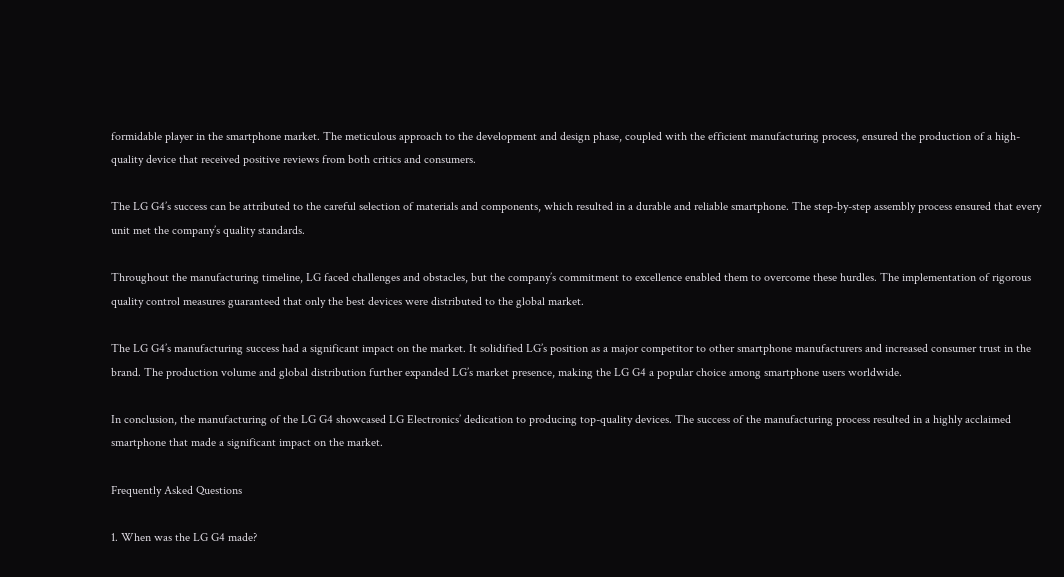formidable player in the smartphone market. The meticulous approach to the development and design phase, coupled with the efficient manufacturing process, ensured the production of a high-quality device that received positive reviews from both critics and consumers.

The LG G4’s success can be attributed to the careful selection of materials and components, which resulted in a durable and reliable smartphone. The step-by-step assembly process ensured that every unit met the company’s quality standards.

Throughout the manufacturing timeline, LG faced challenges and obstacles, but the company’s commitment to excellence enabled them to overcome these hurdles. The implementation of rigorous quality control measures guaranteed that only the best devices were distributed to the global market.

The LG G4’s manufacturing success had a significant impact on the market. It solidified LG’s position as a major competitor to other smartphone manufacturers and increased consumer trust in the brand. The production volume and global distribution further expanded LG’s market presence, making the LG G4 a popular choice among smartphone users worldwide.

In conclusion, the manufacturing of the LG G4 showcased LG Electronics’ dedication to producing top-quality devices. The success of the manufacturing process resulted in a highly acclaimed smartphone that made a significant impact on the market.

Frequently Asked Questions

1. When was the LG G4 made?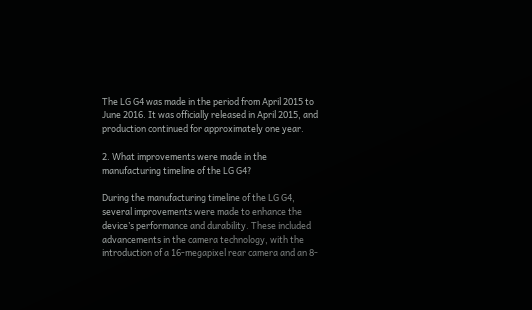The LG G4 was made in the period from April 2015 to June 2016. It was officially released in April 2015, and production continued for approximately one year.

2. What improvements were made in the manufacturing timeline of the LG G4?

During the manufacturing timeline of the LG G4, several improvements were made to enhance the device’s performance and durability. These included advancements in the camera technology, with the introduction of a 16-megapixel rear camera and an 8-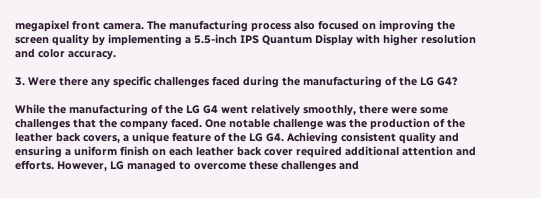megapixel front camera. The manufacturing process also focused on improving the screen quality by implementing a 5.5-inch IPS Quantum Display with higher resolution and color accuracy.

3. Were there any specific challenges faced during the manufacturing of the LG G4?

While the manufacturing of the LG G4 went relatively smoothly, there were some challenges that the company faced. One notable challenge was the production of the leather back covers, a unique feature of the LG G4. Achieving consistent quality and ensuring a uniform finish on each leather back cover required additional attention and efforts. However, LG managed to overcome these challenges and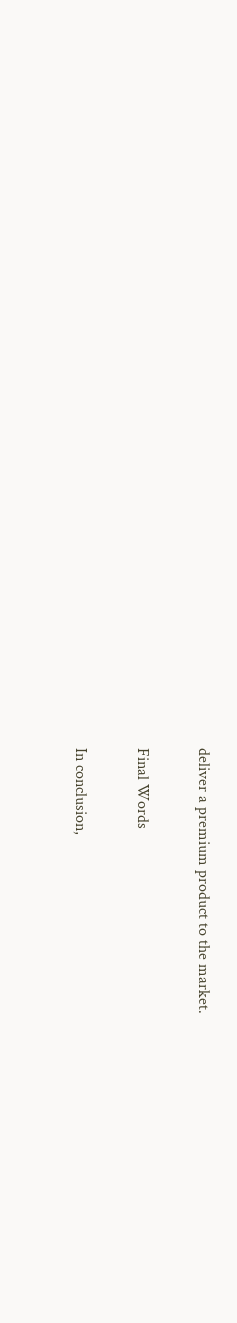deliver a premium product to the market.

Final Words

In conclusion,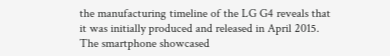the manufacturing timeline of the LG G4 reveals that it was initially produced and released in April 2015. The smartphone showcased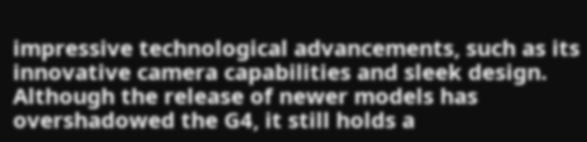impressive technological advancements, such as its innovative camera capabilities and sleek design. Although the release of newer models has overshadowed the G4, it still holds a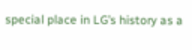special place in LG’s history as a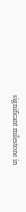significant milestone in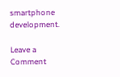smartphone development.

Leave a Comment